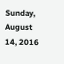Sunday, August 14, 2016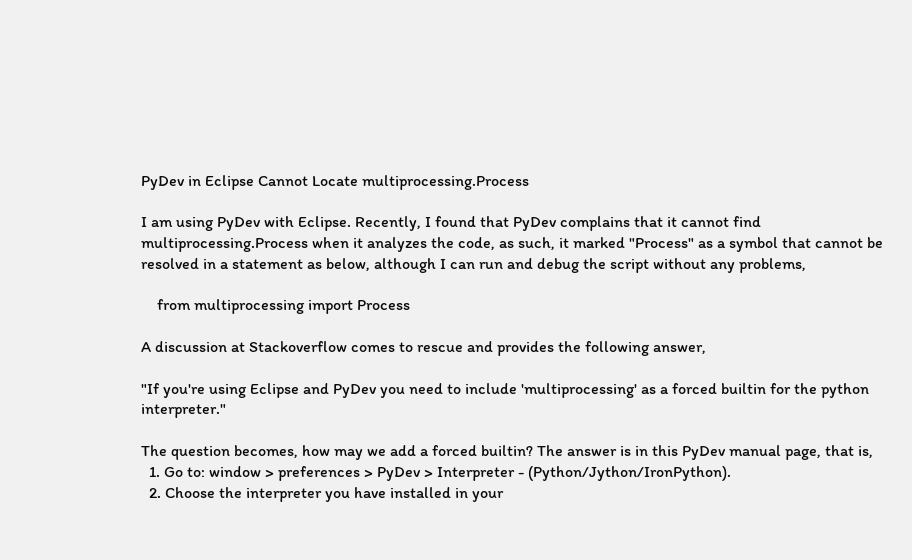PyDev in Eclipse Cannot Locate multiprocessing.Process

I am using PyDev with Eclipse. Recently, I found that PyDev complains that it cannot find multiprocessing.Process when it analyzes the code, as such, it marked "Process" as a symbol that cannot be resolved in a statement as below, although I can run and debug the script without any problems,

    from multiprocessing import Process

A discussion at Stackoverflow comes to rescue and provides the following answer,

"If you're using Eclipse and PyDev you need to include 'multiprocessing' as a forced builtin for the python interpreter."

The question becomes, how may we add a forced builtin? The answer is in this PyDev manual page, that is,
  1. Go to: window > preferences > PyDev > Interpreter - (Python/Jython/IronPython).
  2. Choose the interpreter you have installed in your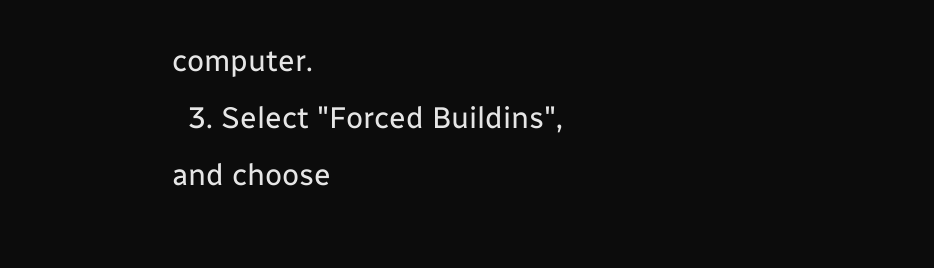computer.
  3. Select "Forced Buildins", and choose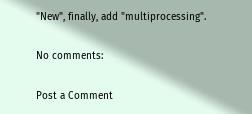"New", finally, add "multiprocessing".

No comments:

Post a Comment